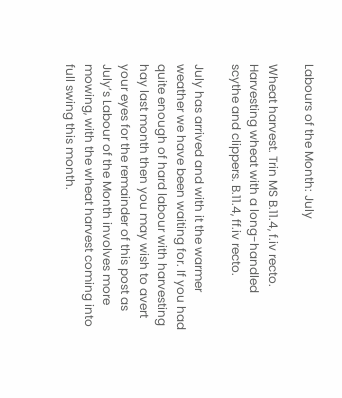Labours of the Month: July

Wheat harvest. Trin MS B.11.4, f.iv recto.
Harvesting wheat with a long-handled scythe and clippers. B.11.4, ff.iv recto.

July has arrived and with it the warmer weather we have been waiting for. If you had quite enough of hard labour with harvesting hay last month then you may wish to avert your eyes for the remainder of this post as July’s Labour of the Month involves more mowing, with the wheat harvest coming into full swing this month.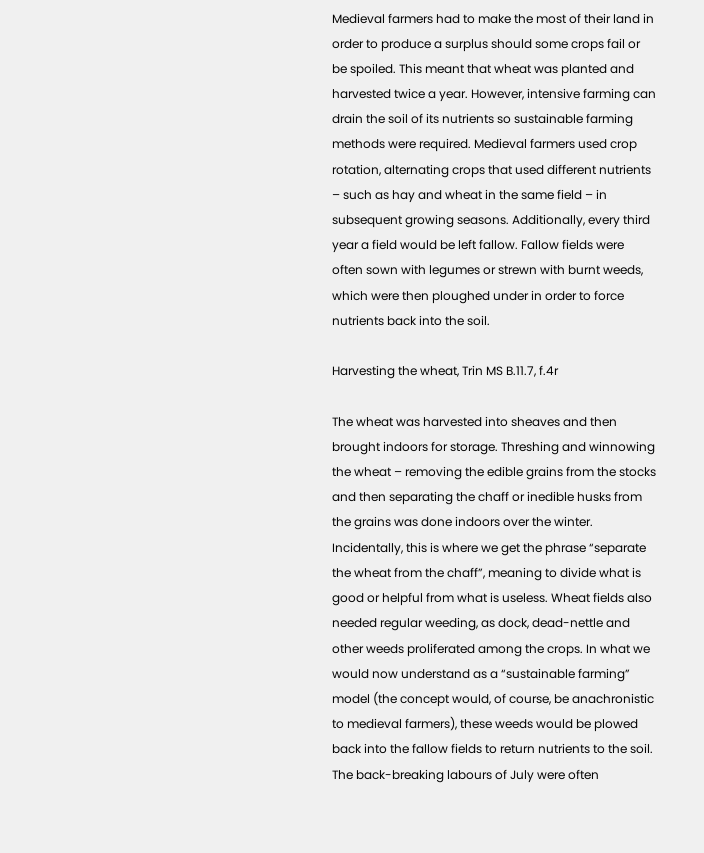Medieval farmers had to make the most of their land in order to produce a surplus should some crops fail or be spoiled. This meant that wheat was planted and harvested twice a year. However, intensive farming can drain the soil of its nutrients so sustainable farming methods were required. Medieval farmers used crop rotation, alternating crops that used different nutrients – such as hay and wheat in the same field – in subsequent growing seasons. Additionally, every third year a field would be left fallow. Fallow fields were often sown with legumes or strewn with burnt weeds, which were then ploughed under in order to force nutrients back into the soil.

Harvesting the wheat, Trin MS B.11.7, f.4r

The wheat was harvested into sheaves and then brought indoors for storage. Threshing and winnowing the wheat – removing the edible grains from the stocks and then separating the chaff or inedible husks from the grains was done indoors over the winter. Incidentally, this is where we get the phrase “separate the wheat from the chaff”, meaning to divide what is good or helpful from what is useless. Wheat fields also needed regular weeding, as dock, dead-nettle and other weeds proliferated among the crops. In what we would now understand as a “sustainable farming” model (the concept would, of course, be anachronistic to medieval farmers), these weeds would be plowed back into the fallow fields to return nutrients to the soil. The back-breaking labours of July were often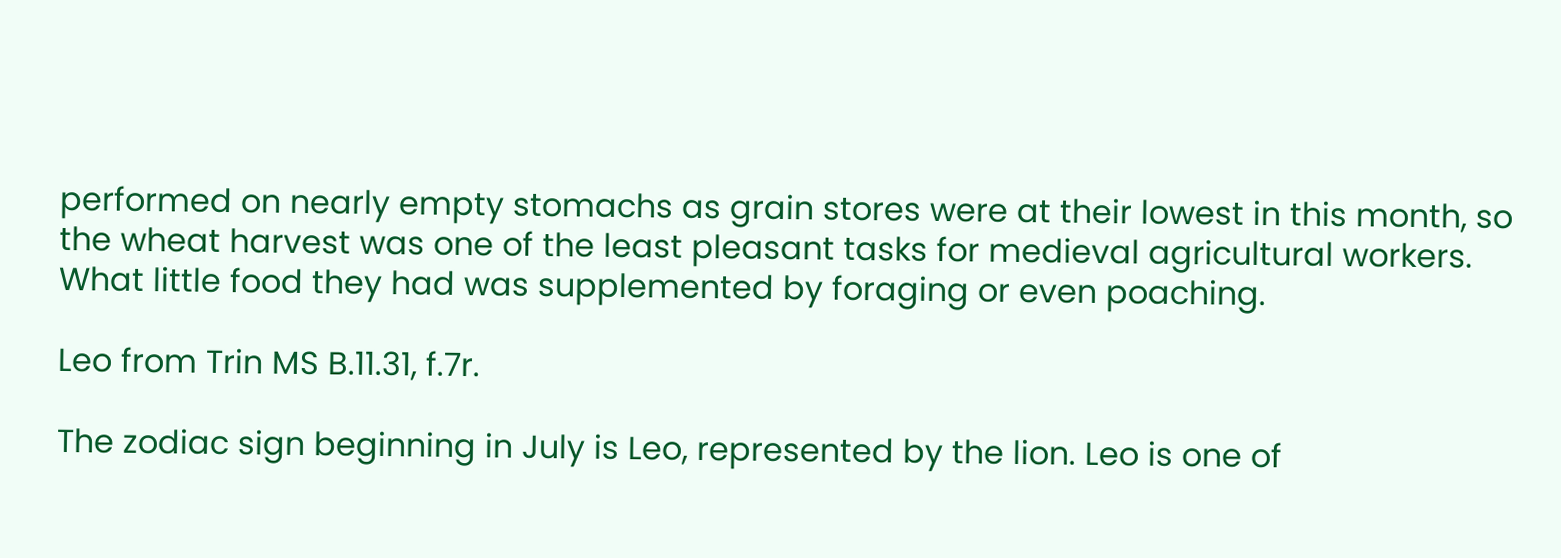performed on nearly empty stomachs as grain stores were at their lowest in this month, so the wheat harvest was one of the least pleasant tasks for medieval agricultural workers. What little food they had was supplemented by foraging or even poaching.

Leo from Trin MS B.11.31, f.7r.

The zodiac sign beginning in July is Leo, represented by the lion. Leo is one of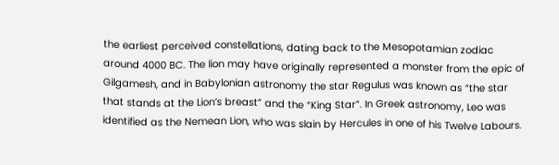the earliest perceived constellations, dating back to the Mesopotamian zodiac around 4000 BC. The lion may have originally represented a monster from the epic of Gilgamesh, and in Babylonian astronomy the star Regulus was known as “the star that stands at the Lion’s breast” and the “King Star”. In Greek astronomy, Leo was identified as the Nemean Lion, who was slain by Hercules in one of his Twelve Labours.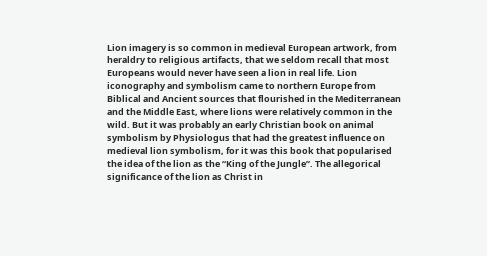Lion imagery is so common in medieval European artwork, from heraldry to religious artifacts, that we seldom recall that most Europeans would never have seen a lion in real life. Lion iconography and symbolism came to northern Europe from Biblical and Ancient sources that flourished in the Mediterranean and the Middle East, where lions were relatively common in the wild. But it was probably an early Christian book on animal symbolism by Physiologus that had the greatest influence on medieval lion symbolism, for it was this book that popularised the idea of the lion as the “King of the Jungle”. The allegorical significance of the lion as Christ in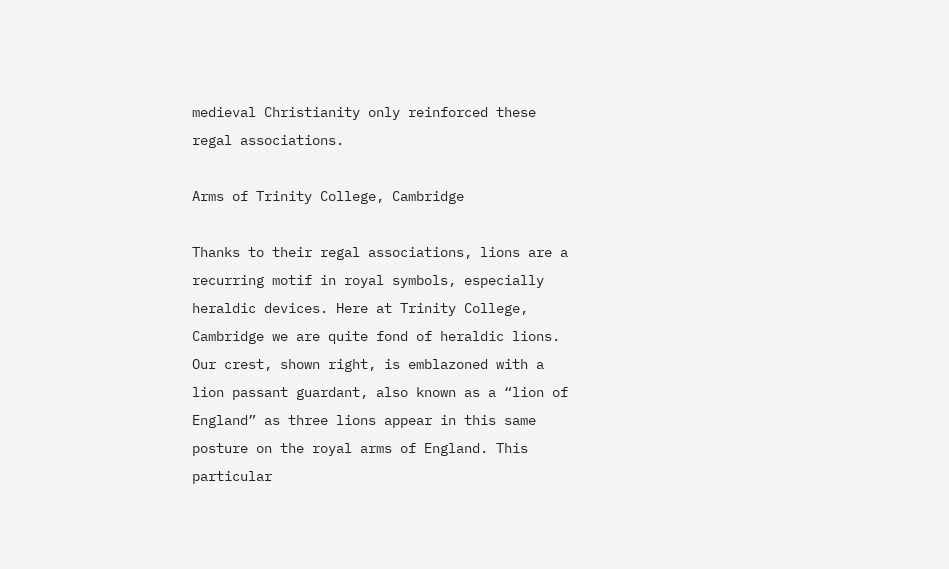medieval Christianity only reinforced these regal associations.

Arms of Trinity College, Cambridge

Thanks to their regal associations, lions are a recurring motif in royal symbols, especially heraldic devices. Here at Trinity College, Cambridge we are quite fond of heraldic lions. Our crest, shown right, is emblazoned with a lion passant guardant, also known as a “lion of England” as three lions appear in this same posture on the royal arms of England. This particular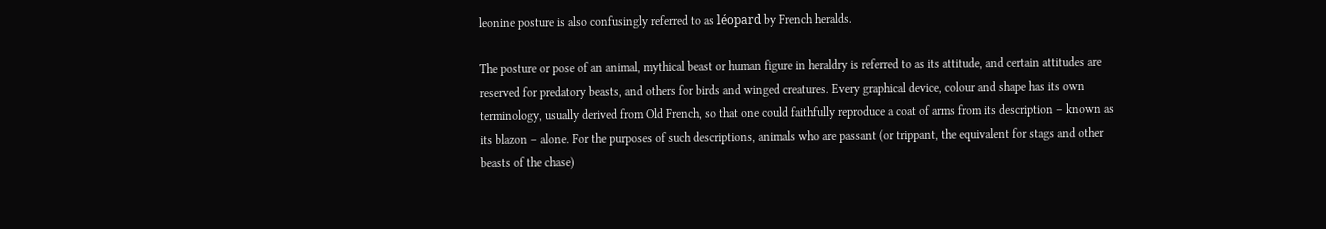leonine posture is also confusingly referred to as léopard by French heralds.

The posture or pose of an animal, mythical beast or human figure in heraldry is referred to as its attitude, and certain attitudes are reserved for predatory beasts, and others for birds and winged creatures. Every graphical device, colour and shape has its own terminology, usually derived from Old French, so that one could faithfully reproduce a coat of arms from its description – known as its blazon – alone. For the purposes of such descriptions, animals who are passant (or trippant, the equivalent for stags and other beasts of the chase)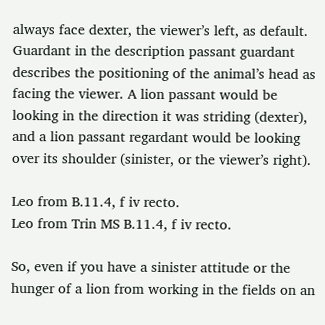always face dexter, the viewer’s left, as default. Guardant in the description passant guardant describes the positioning of the animal’s head as facing the viewer. A lion passant would be looking in the direction it was striding (dexter), and a lion passant regardant would be looking over its shoulder (sinister, or the viewer’s right).

Leo from B.11.4, f iv recto.
Leo from Trin MS B.11.4, f iv recto.

So, even if you have a sinister attitude or the hunger of a lion from working in the fields on an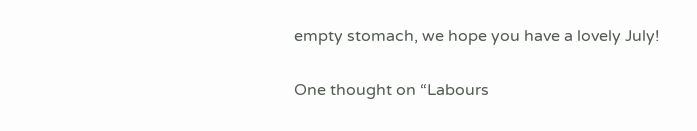empty stomach, we hope you have a lovely July!

One thought on “Labours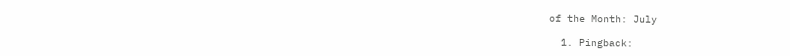of the Month: July

  1. Pingback: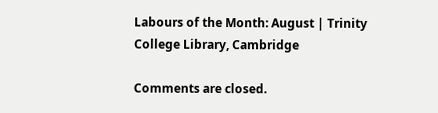Labours of the Month: August | Trinity College Library, Cambridge

Comments are closed.